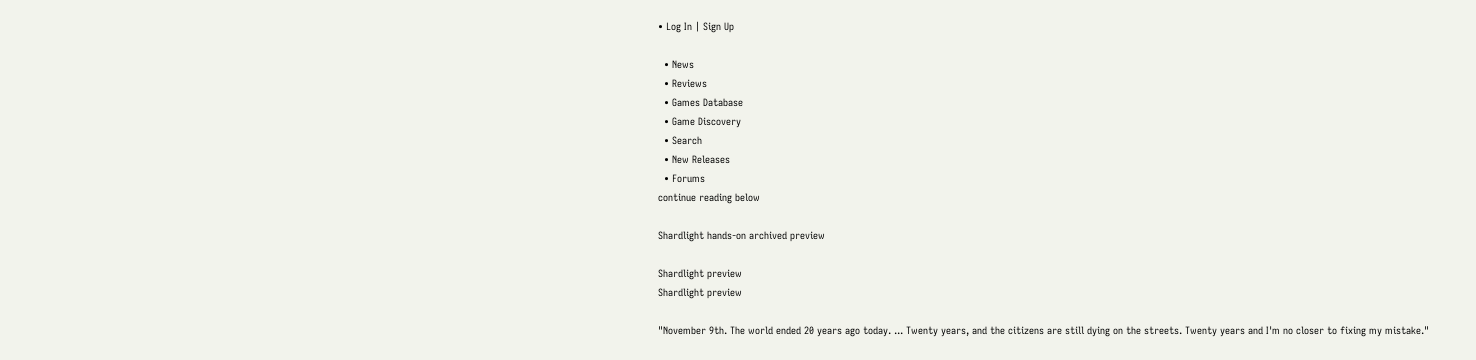• Log In | Sign Up

  • News
  • Reviews
  • Games Database
  • Game Discovery
  • Search
  • New Releases
  • Forums
continue reading below

Shardlight hands-on archived preview

Shardlight preview
Shardlight preview

"November 9th. The world ended 20 years ago today. ... Twenty years, and the citizens are still dying on the streets. Twenty years and I'm no closer to fixing my mistake."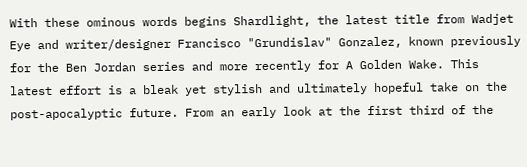With these ominous words begins Shardlight, the latest title from Wadjet Eye and writer/designer Francisco "Grundislav" Gonzalez, known previously for the Ben Jordan series and more recently for A Golden Wake. This latest effort is a bleak yet stylish and ultimately hopeful take on the post-apocalyptic future. From an early look at the first third of the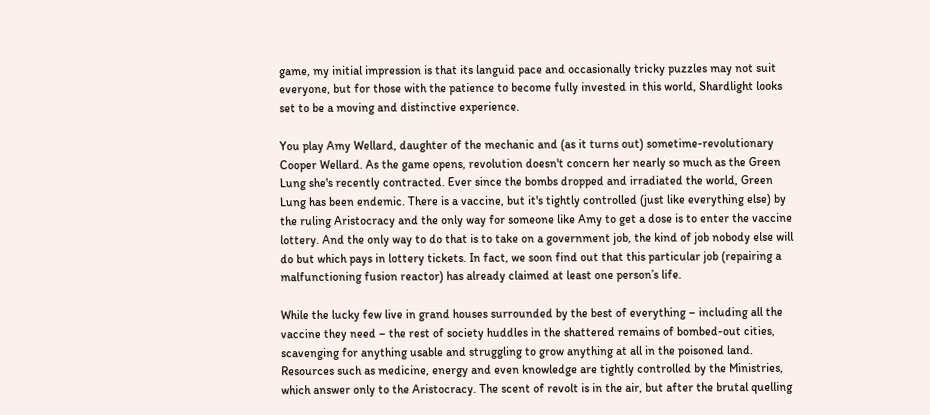game, my initial impression is that its languid pace and occasionally tricky puzzles may not suit everyone, but for those with the patience to become fully invested in this world, Shardlight looks set to be a moving and distinctive experience.

You play Amy Wellard, daughter of the mechanic and (as it turns out) sometime-revolutionary Cooper Wellard. As the game opens, revolution doesn't concern her nearly so much as the Green Lung she's recently contracted. Ever since the bombs dropped and irradiated the world, Green Lung has been endemic. There is a vaccine, but it's tightly controlled (just like everything else) by the ruling Aristocracy and the only way for someone like Amy to get a dose is to enter the vaccine lottery. And the only way to do that is to take on a government job, the kind of job nobody else will do but which pays in lottery tickets. In fact, we soon find out that this particular job (repairing a malfunctioning fusion reactor) has already claimed at least one person’s life.

While the lucky few live in grand houses surrounded by the best of everything – including all the vaccine they need – the rest of society huddles in the shattered remains of bombed-out cities, scavenging for anything usable and struggling to grow anything at all in the poisoned land. Resources such as medicine, energy and even knowledge are tightly controlled by the Ministries, which answer only to the Aristocracy. The scent of revolt is in the air, but after the brutal quelling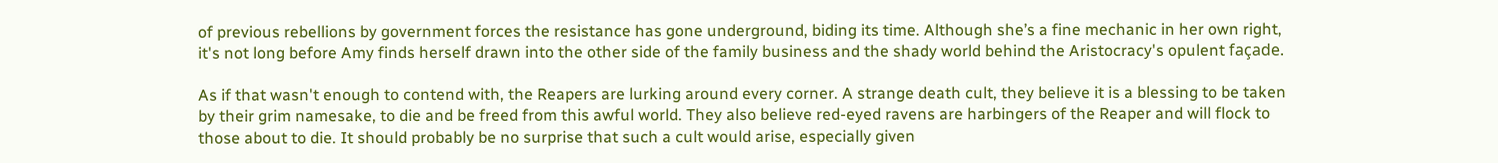of previous rebellions by government forces the resistance has gone underground, biding its time. Although she’s a fine mechanic in her own right, it's not long before Amy finds herself drawn into the other side of the family business and the shady world behind the Aristocracy's opulent façade.

As if that wasn't enough to contend with, the Reapers are lurking around every corner. A strange death cult, they believe it is a blessing to be taken by their grim namesake, to die and be freed from this awful world. They also believe red-eyed ravens are harbingers of the Reaper and will flock to those about to die. It should probably be no surprise that such a cult would arise, especially given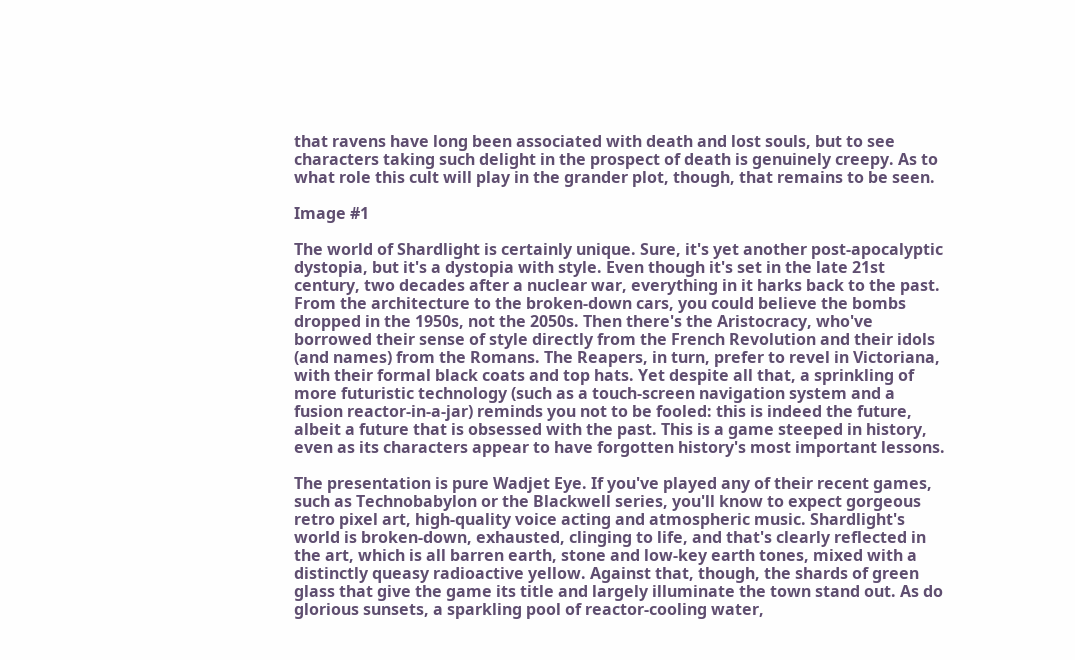that ravens have long been associated with death and lost souls, but to see characters taking such delight in the prospect of death is genuinely creepy. As to what role this cult will play in the grander plot, though, that remains to be seen.

Image #1

The world of Shardlight is certainly unique. Sure, it's yet another post-apocalyptic dystopia, but it's a dystopia with style. Even though it's set in the late 21st century, two decades after a nuclear war, everything in it harks back to the past. From the architecture to the broken-down cars, you could believe the bombs dropped in the 1950s, not the 2050s. Then there's the Aristocracy, who've borrowed their sense of style directly from the French Revolution and their idols (and names) from the Romans. The Reapers, in turn, prefer to revel in Victoriana, with their formal black coats and top hats. Yet despite all that, a sprinkling of more futuristic technology (such as a touch-screen navigation system and a fusion reactor-in-a-jar) reminds you not to be fooled: this is indeed the future, albeit a future that is obsessed with the past. This is a game steeped in history, even as its characters appear to have forgotten history's most important lessons.

The presentation is pure Wadjet Eye. If you've played any of their recent games, such as Technobabylon or the Blackwell series, you'll know to expect gorgeous retro pixel art, high-quality voice acting and atmospheric music. Shardlight's world is broken-down, exhausted, clinging to life, and that's clearly reflected in the art, which is all barren earth, stone and low-key earth tones, mixed with a distinctly queasy radioactive yellow. Against that, though, the shards of green glass that give the game its title and largely illuminate the town stand out. As do glorious sunsets, a sparkling pool of reactor-cooling water,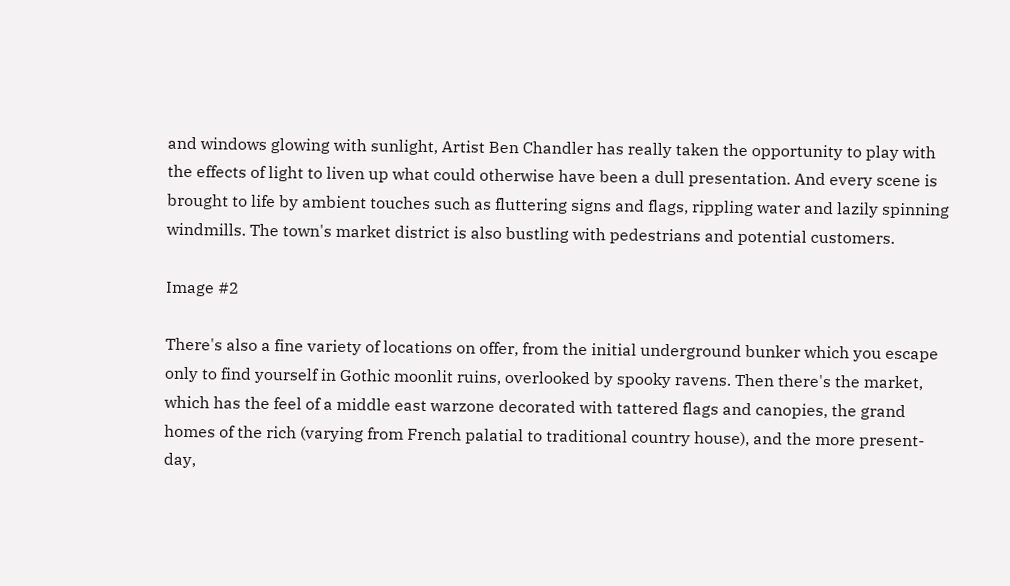and windows glowing with sunlight, Artist Ben Chandler has really taken the opportunity to play with the effects of light to liven up what could otherwise have been a dull presentation. And every scene is brought to life by ambient touches such as fluttering signs and flags, rippling water and lazily spinning windmills. The town's market district is also bustling with pedestrians and potential customers.

Image #2

There's also a fine variety of locations on offer, from the initial underground bunker which you escape only to find yourself in Gothic moonlit ruins, overlooked by spooky ravens. Then there's the market, which has the feel of a middle east warzone decorated with tattered flags and canopies, the grand homes of the rich (varying from French palatial to traditional country house), and the more present-day,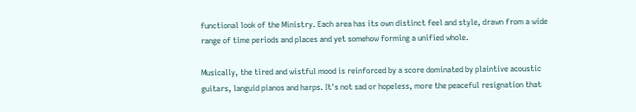functional look of the Ministry. Each area has its own distinct feel and style, drawn from a wide range of time periods and places and yet somehow forming a unified whole.

Musically, the tired and wistful mood is reinforced by a score dominated by plaintive acoustic guitars, languid pianos and harps. It's not sad or hopeless, more the peaceful resignation that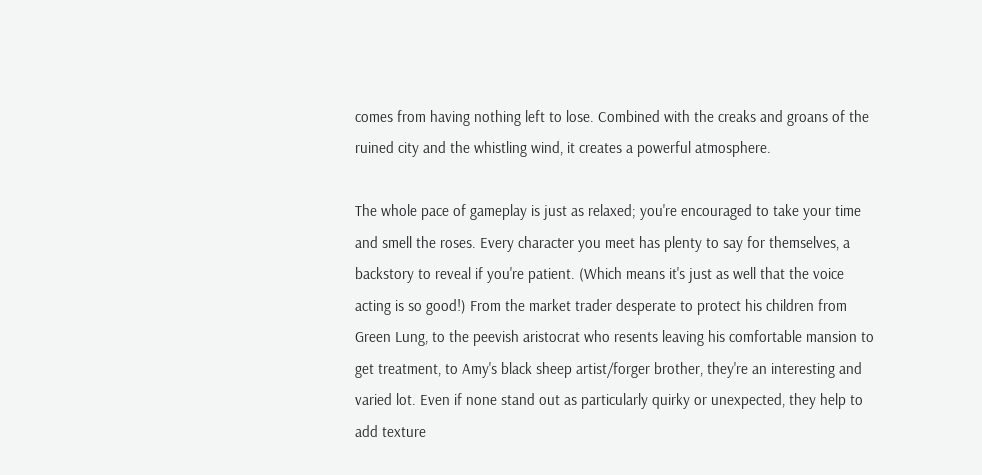comes from having nothing left to lose. Combined with the creaks and groans of the ruined city and the whistling wind, it creates a powerful atmosphere.

The whole pace of gameplay is just as relaxed; you're encouraged to take your time and smell the roses. Every character you meet has plenty to say for themselves, a backstory to reveal if you're patient. (Which means it's just as well that the voice acting is so good!) From the market trader desperate to protect his children from Green Lung, to the peevish aristocrat who resents leaving his comfortable mansion to get treatment, to Amy's black sheep artist/forger brother, they're an interesting and varied lot. Even if none stand out as particularly quirky or unexpected, they help to add texture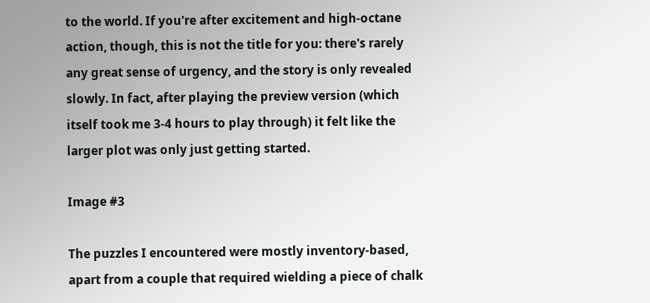to the world. If you're after excitement and high-octane action, though, this is not the title for you: there's rarely any great sense of urgency, and the story is only revealed slowly. In fact, after playing the preview version (which itself took me 3-4 hours to play through) it felt like the larger plot was only just getting started.

Image #3

The puzzles I encountered were mostly inventory-based, apart from a couple that required wielding a piece of chalk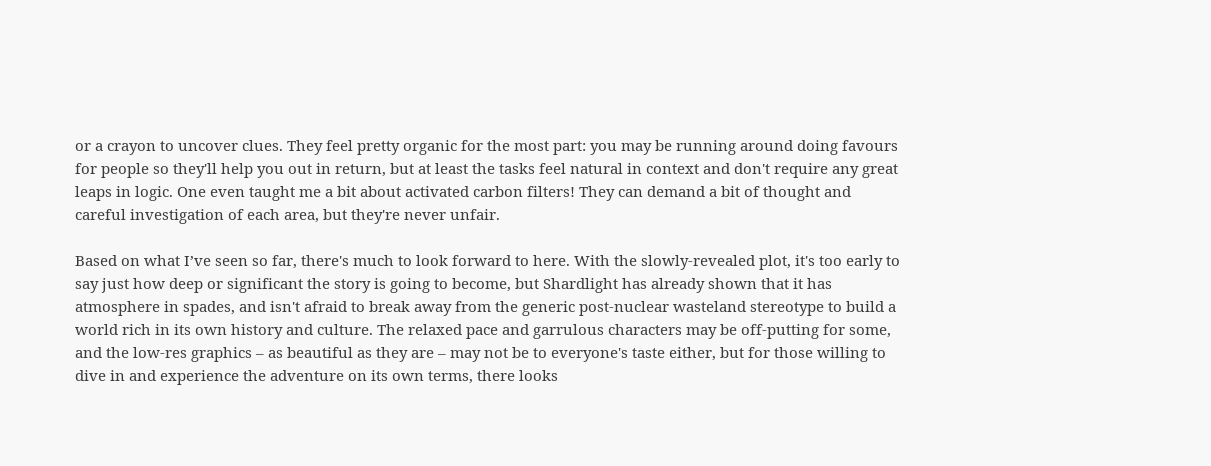or a crayon to uncover clues. They feel pretty organic for the most part: you may be running around doing favours for people so they'll help you out in return, but at least the tasks feel natural in context and don't require any great leaps in logic. One even taught me a bit about activated carbon filters! They can demand a bit of thought and careful investigation of each area, but they're never unfair.

Based on what I’ve seen so far, there's much to look forward to here. With the slowly-revealed plot, it's too early to say just how deep or significant the story is going to become, but Shardlight has already shown that it has atmosphere in spades, and isn't afraid to break away from the generic post-nuclear wasteland stereotype to build a world rich in its own history and culture. The relaxed pace and garrulous characters may be off-putting for some, and the low-res graphics – as beautiful as they are – may not be to everyone's taste either, but for those willing to dive in and experience the adventure on its own terms, there looks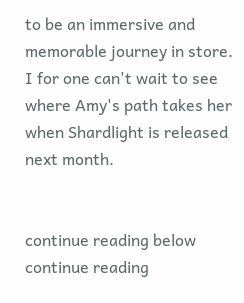to be an immersive and memorable journey in store. I for one can't wait to see where Amy's path takes her when Shardlight is released next month.


continue reading below
continue reading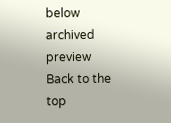below
archived preview
Back to the top